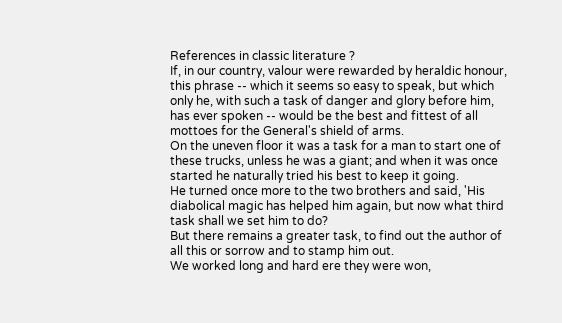References in classic literature ?
If, in our country, valour were rewarded by heraldic honour, this phrase -- which it seems so easy to speak, but which only he, with such a task of danger and glory before him, has ever spoken -- would be the best and fittest of all mottoes for the General's shield of arms.
On the uneven floor it was a task for a man to start one of these trucks, unless he was a giant; and when it was once started he naturally tried his best to keep it going.
He turned once more to the two brothers and said, 'His diabolical magic has helped him again, but now what third task shall we set him to do?
But there remains a greater task, to find out the author of all this or sorrow and to stamp him out.
We worked long and hard ere they were won,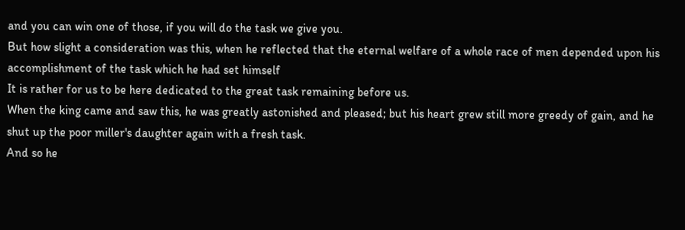and you can win one of those, if you will do the task we give you.
But how slight a consideration was this, when he reflected that the eternal welfare of a whole race of men depended upon his accomplishment of the task which he had set himself
It is rather for us to be here dedicated to the great task remaining before us.
When the king came and saw this, he was greatly astonished and pleased; but his heart grew still more greedy of gain, and he shut up the poor miller's daughter again with a fresh task.
And so he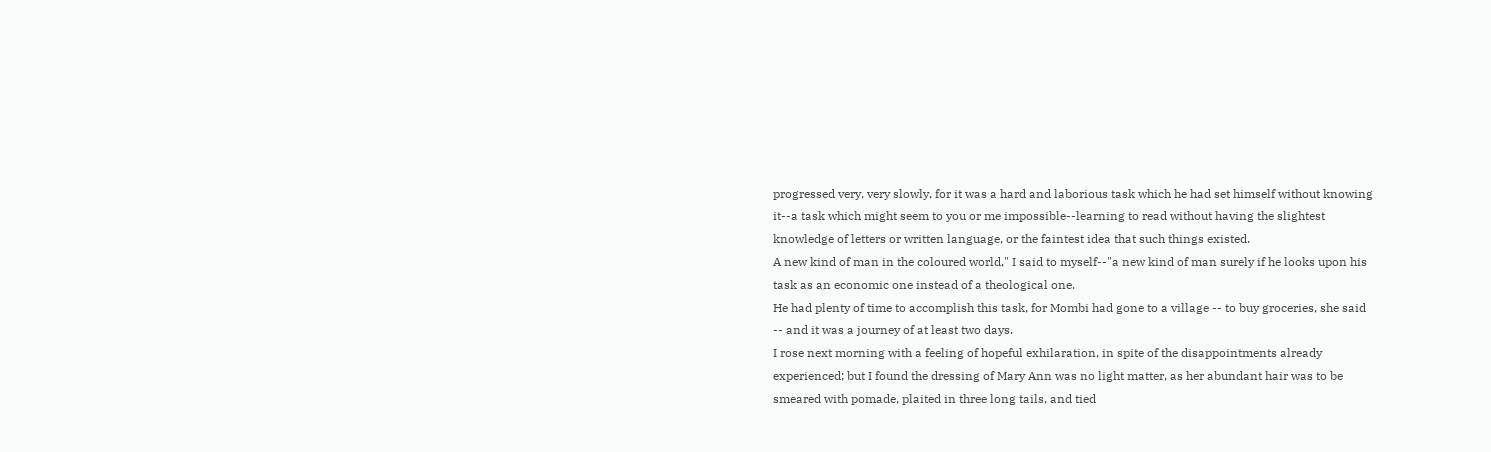progressed very, very slowly, for it was a hard and laborious task which he had set himself without knowing it--a task which might seem to you or me impossible--learning to read without having the slightest knowledge of letters or written language, or the faintest idea that such things existed.
A new kind of man in the coloured world," I said to myself--"a new kind of man surely if he looks upon his task as an economic one instead of a theological one.
He had plenty of time to accomplish this task, for Mombi had gone to a village -- to buy groceries, she said -- and it was a journey of at least two days.
I rose next morning with a feeling of hopeful exhilaration, in spite of the disappointments already experienced; but I found the dressing of Mary Ann was no light matter, as her abundant hair was to be smeared with pomade, plaited in three long tails, and tied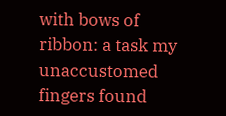with bows of ribbon: a task my unaccustomed fingers found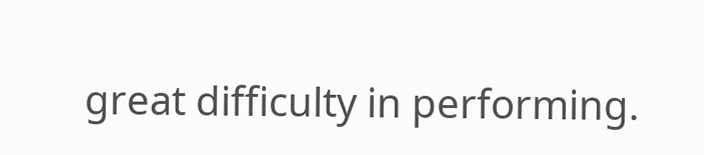great difficulty in performing.